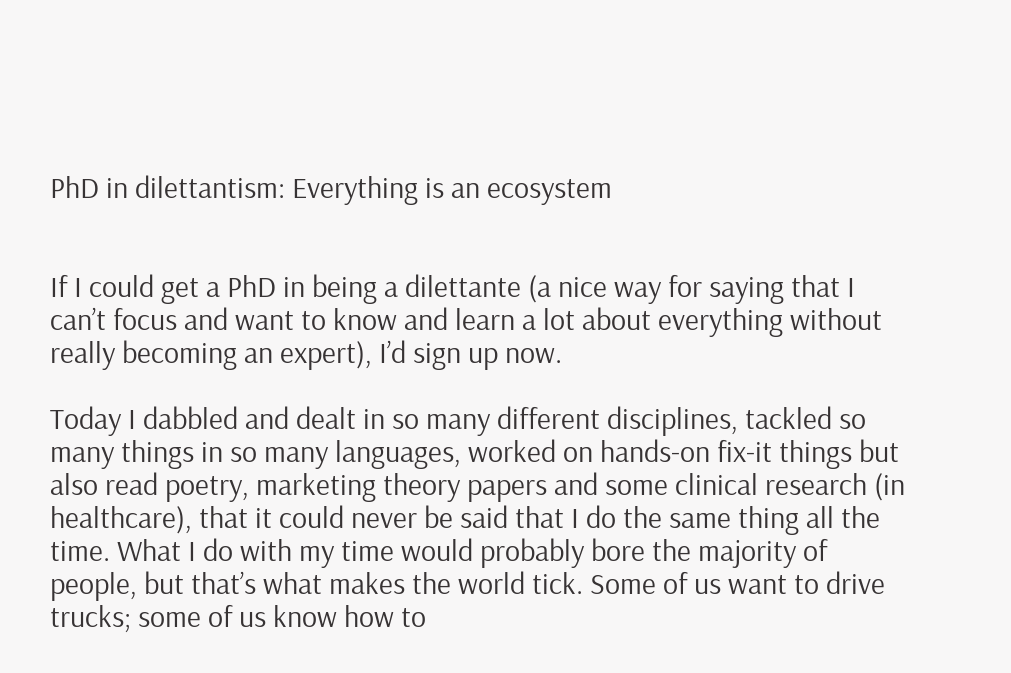PhD in dilettantism: Everything is an ecosystem


If I could get a PhD in being a dilettante (a nice way for saying that I can’t focus and want to know and learn a lot about everything without really becoming an expert), I’d sign up now.

Today I dabbled and dealt in so many different disciplines, tackled so many things in so many languages, worked on hands-on fix-it things but also read poetry, marketing theory papers and some clinical research (in healthcare), that it could never be said that I do the same thing all the time. What I do with my time would probably bore the majority of people, but that’s what makes the world tick. Some of us want to drive trucks; some of us know how to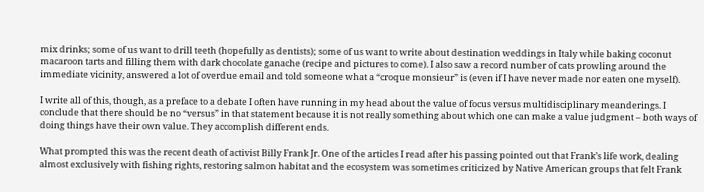mix drinks; some of us want to drill teeth (hopefully as dentists); some of us want to write about destination weddings in Italy while baking coconut macaroon tarts and filling them with dark chocolate ganache (recipe and pictures to come). I also saw a record number of cats prowling around the immediate vicinity, answered a lot of overdue email and told someone what a “croque monsieur” is (even if I have never made nor eaten one myself).

I write all of this, though, as a preface to a debate I often have running in my head about the value of focus versus multidisciplinary meanderings. I conclude that there should be no “versus” in that statement because it is not really something about which one can make a value judgment – both ways of doing things have their own value. They accomplish different ends.

What prompted this was the recent death of activist Billy Frank Jr. One of the articles I read after his passing pointed out that Frank’s life work, dealing almost exclusively with fishing rights, restoring salmon habitat and the ecosystem was sometimes criticized by Native American groups that felt Frank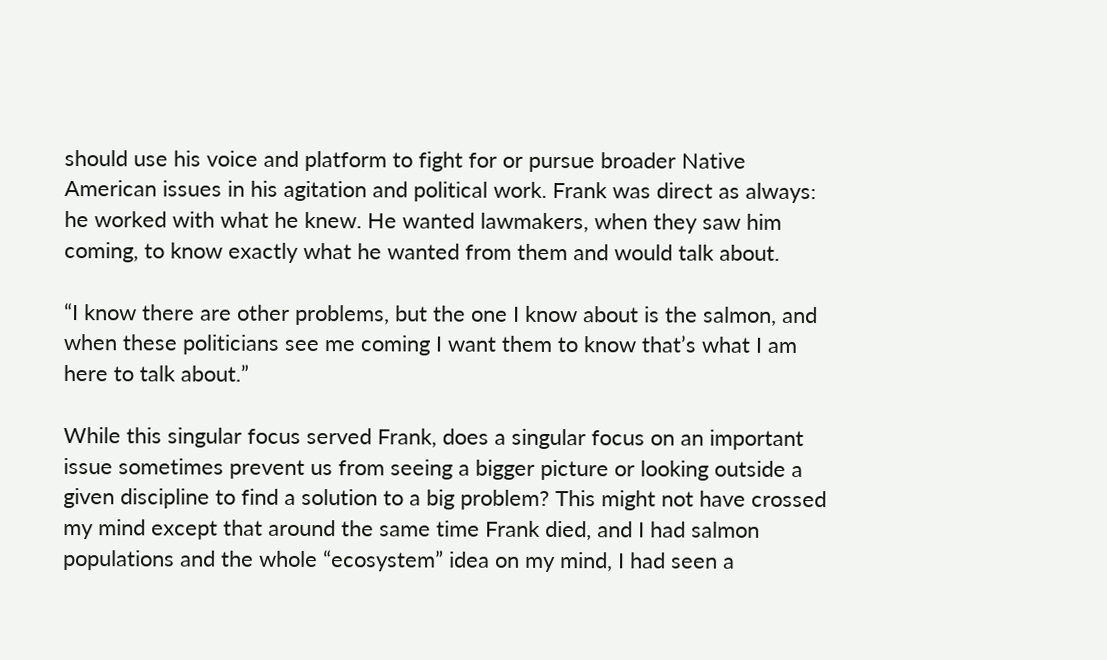should use his voice and platform to fight for or pursue broader Native American issues in his agitation and political work. Frank was direct as always: he worked with what he knew. He wanted lawmakers, when they saw him coming, to know exactly what he wanted from them and would talk about.

“I know there are other problems, but the one I know about is the salmon, and when these politicians see me coming I want them to know that’s what I am here to talk about.”

While this singular focus served Frank, does a singular focus on an important issue sometimes prevent us from seeing a bigger picture or looking outside a given discipline to find a solution to a big problem? This might not have crossed my mind except that around the same time Frank died, and I had salmon populations and the whole “ecosystem” idea on my mind, I had seen a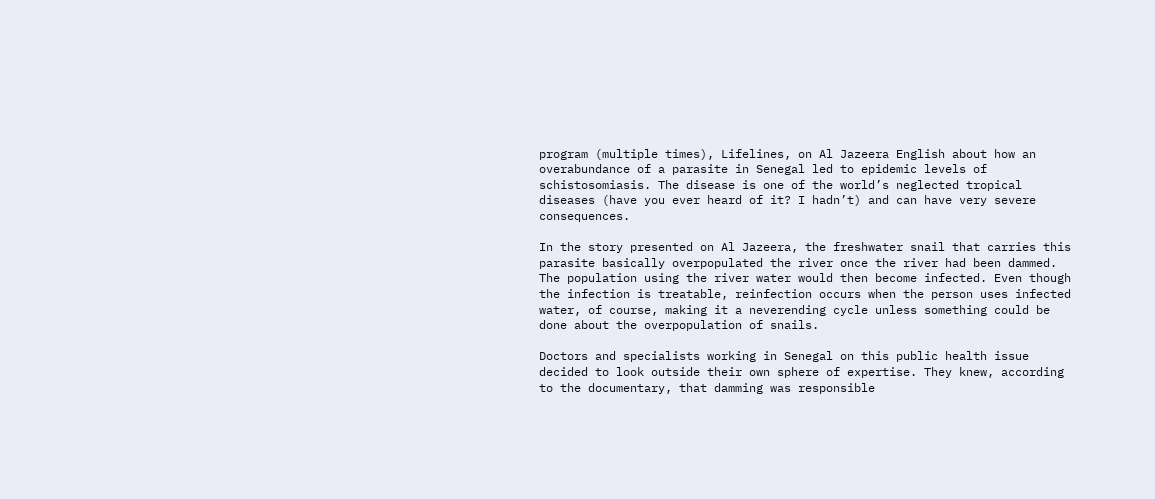program (multiple times), Lifelines, on Al Jazeera English about how an overabundance of a parasite in Senegal led to epidemic levels of schistosomiasis. The disease is one of the world’s neglected tropical diseases (have you ever heard of it? I hadn’t) and can have very severe consequences.

In the story presented on Al Jazeera, the freshwater snail that carries this parasite basically overpopulated the river once the river had been dammed. The population using the river water would then become infected. Even though the infection is treatable, reinfection occurs when the person uses infected water, of course, making it a neverending cycle unless something could be done about the overpopulation of snails.

Doctors and specialists working in Senegal on this public health issue decided to look outside their own sphere of expertise. They knew, according to the documentary, that damming was responsible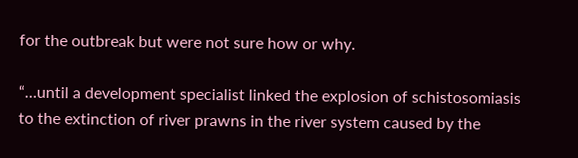for the outbreak but were not sure how or why.

“…until a development specialist linked the explosion of schistosomiasis to the extinction of river prawns in the river system caused by the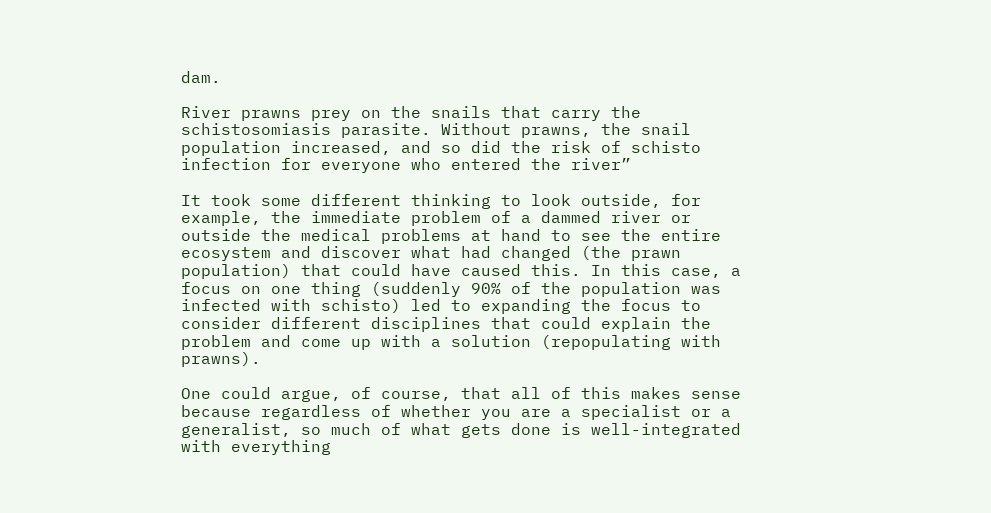dam.

River prawns prey on the snails that carry the schistosomiasis parasite. Without prawns, the snail population increased, and so did the risk of schisto infection for everyone who entered the river”

It took some different thinking to look outside, for example, the immediate problem of a dammed river or outside the medical problems at hand to see the entire ecosystem and discover what had changed (the prawn population) that could have caused this. In this case, a focus on one thing (suddenly 90% of the population was infected with schisto) led to expanding the focus to consider different disciplines that could explain the problem and come up with a solution (repopulating with prawns).

One could argue, of course, that all of this makes sense because regardless of whether you are a specialist or a generalist, so much of what gets done is well-integrated with everything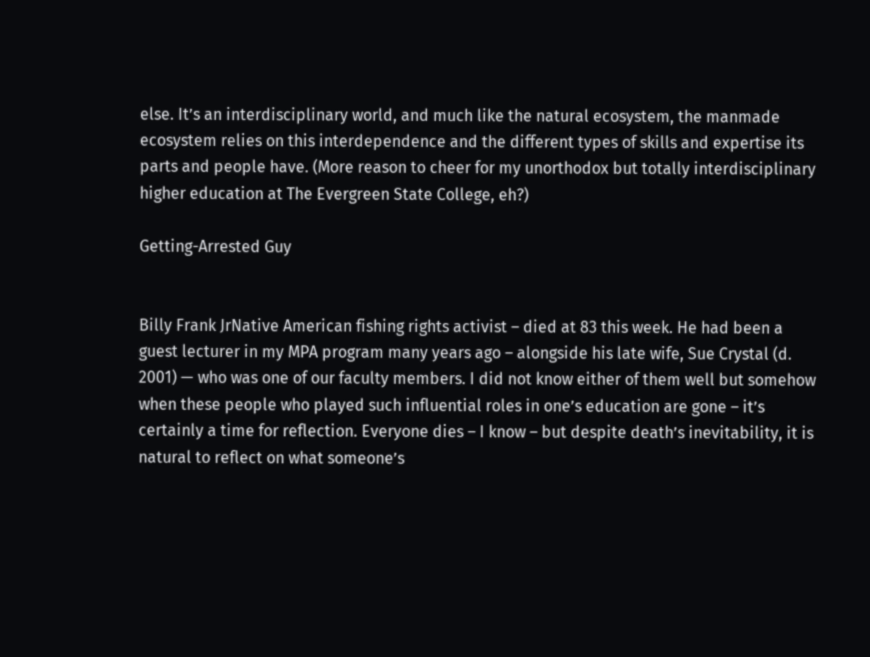else. It’s an interdisciplinary world, and much like the natural ecosystem, the manmade ecosystem relies on this interdependence and the different types of skills and expertise its parts and people have. (More reason to cheer for my unorthodox but totally interdisciplinary higher education at The Evergreen State College, eh?)

Getting-Arrested Guy


Billy Frank JrNative American fishing rights activist – died at 83 this week. He had been a guest lecturer in my MPA program many years ago – alongside his late wife, Sue Crystal (d. 2001) — who was one of our faculty members. I did not know either of them well but somehow when these people who played such influential roles in one’s education are gone – it’s certainly a time for reflection. Everyone dies – I know – but despite death’s inevitability, it is natural to reflect on what someone’s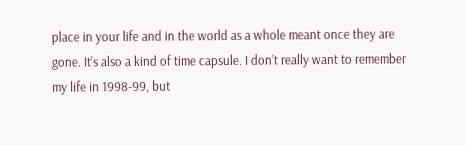place in your life and in the world as a whole meant once they are gone. It’s also a kind of time capsule. I don’t really want to remember my life in 1998-99, but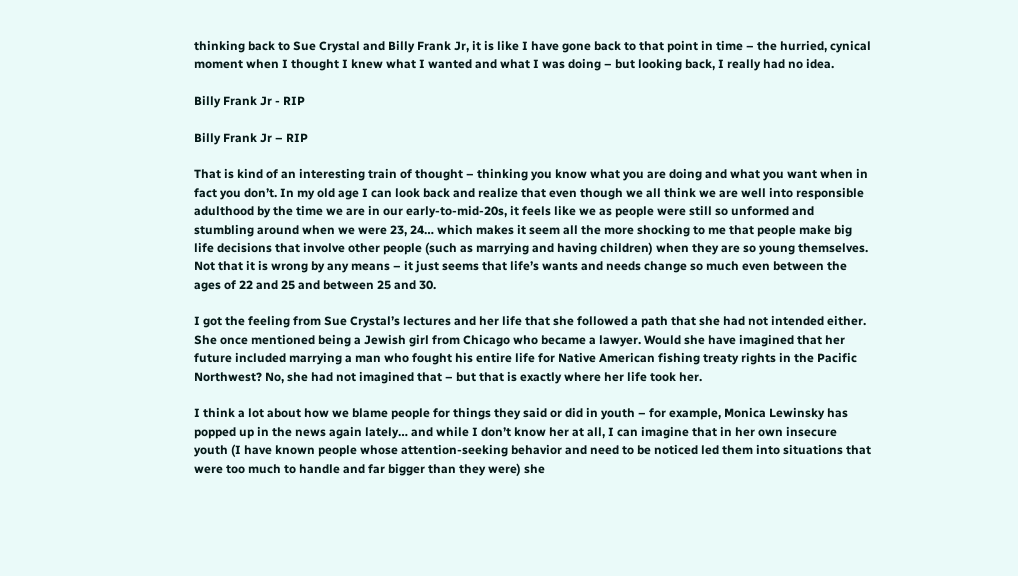thinking back to Sue Crystal and Billy Frank Jr, it is like I have gone back to that point in time – the hurried, cynical moment when I thought I knew what I wanted and what I was doing – but looking back, I really had no idea.

Billy Frank Jr - RIP

Billy Frank Jr – RIP

That is kind of an interesting train of thought – thinking you know what you are doing and what you want when in fact you don’t. In my old age I can look back and realize that even though we all think we are well into responsible adulthood by the time we are in our early-to-mid-20s, it feels like we as people were still so unformed and stumbling around when we were 23, 24… which makes it seem all the more shocking to me that people make big life decisions that involve other people (such as marrying and having children) when they are so young themselves. Not that it is wrong by any means – it just seems that life’s wants and needs change so much even between the ages of 22 and 25 and between 25 and 30.

I got the feeling from Sue Crystal’s lectures and her life that she followed a path that she had not intended either. She once mentioned being a Jewish girl from Chicago who became a lawyer. Would she have imagined that her future included marrying a man who fought his entire life for Native American fishing treaty rights in the Pacific Northwest? No, she had not imagined that – but that is exactly where her life took her.

I think a lot about how we blame people for things they said or did in youth – for example, Monica Lewinsky has popped up in the news again lately… and while I don’t know her at all, I can imagine that in her own insecure youth (I have known people whose attention-seeking behavior and need to be noticed led them into situations that were too much to handle and far bigger than they were) she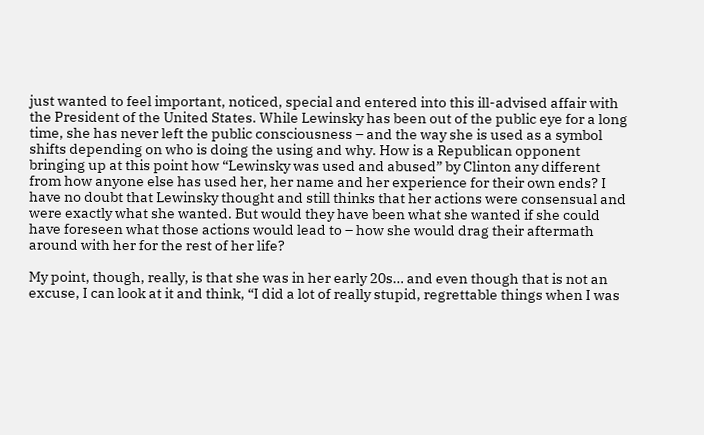just wanted to feel important, noticed, special and entered into this ill-advised affair with the President of the United States. While Lewinsky has been out of the public eye for a long time, she has never left the public consciousness – and the way she is used as a symbol shifts depending on who is doing the using and why. How is a Republican opponent bringing up at this point how “Lewinsky was used and abused” by Clinton any different from how anyone else has used her, her name and her experience for their own ends? I have no doubt that Lewinsky thought and still thinks that her actions were consensual and were exactly what she wanted. But would they have been what she wanted if she could have foreseen what those actions would lead to – how she would drag their aftermath around with her for the rest of her life?

My point, though, really, is that she was in her early 20s… and even though that is not an excuse, I can look at it and think, “I did a lot of really stupid, regrettable things when I was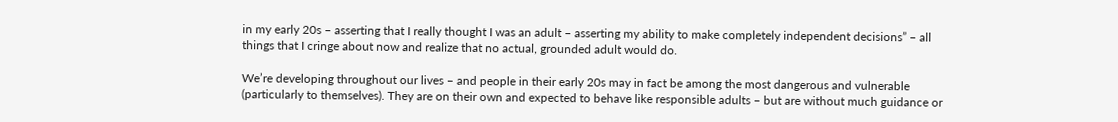in my early 20s – asserting that I really thought I was an adult – asserting my ability to make completely independent decisions” – all things that I cringe about now and realize that no actual, grounded adult would do.

We’re developing throughout our lives – and people in their early 20s may in fact be among the most dangerous and vulnerable (particularly to themselves). They are on their own and expected to behave like responsible adults – but are without much guidance or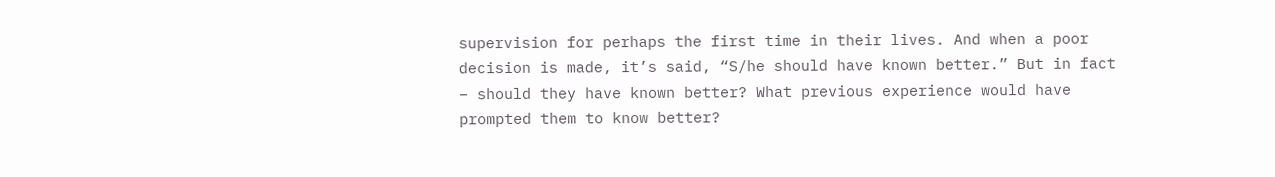supervision for perhaps the first time in their lives. And when a poor decision is made, it’s said, “S/he should have known better.” But in fact – should they have known better? What previous experience would have prompted them to know better?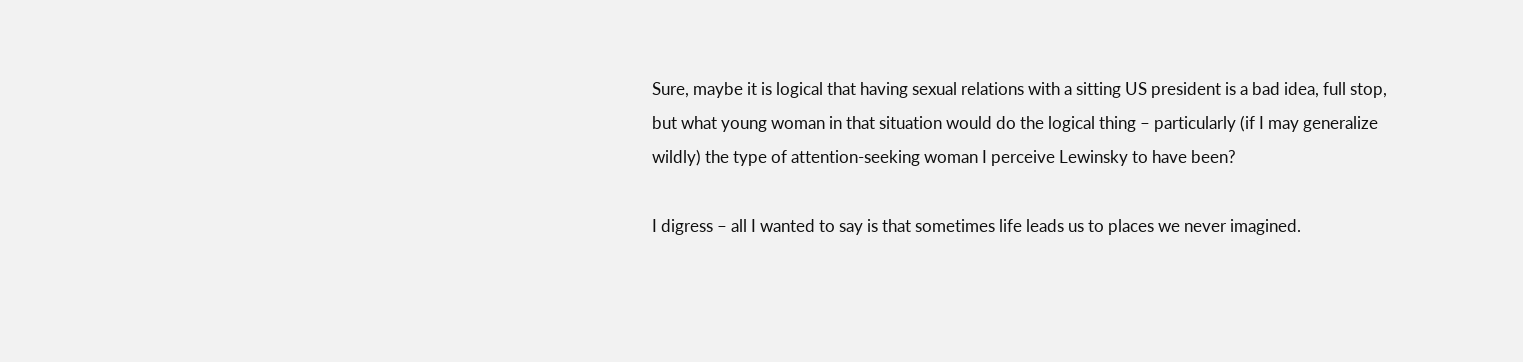Sure, maybe it is logical that having sexual relations with a sitting US president is a bad idea, full stop, but what young woman in that situation would do the logical thing – particularly (if I may generalize wildly) the type of attention-seeking woman I perceive Lewinsky to have been?

I digress – all I wanted to say is that sometimes life leads us to places we never imagined.